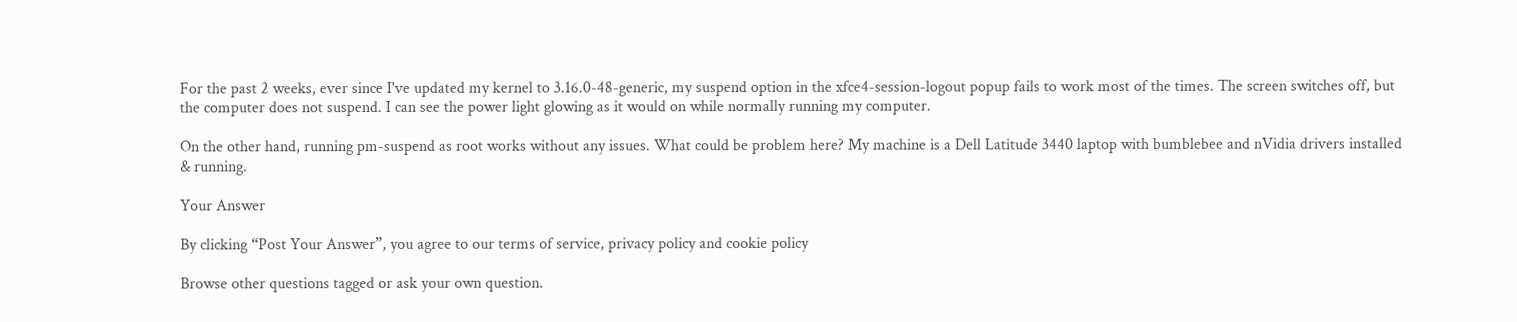For the past 2 weeks, ever since I've updated my kernel to 3.16.0-48-generic, my suspend option in the xfce4-session-logout popup fails to work most of the times. The screen switches off, but the computer does not suspend. I can see the power light glowing as it would on while normally running my computer.

On the other hand, running pm-suspend as root works without any issues. What could be problem here? My machine is a Dell Latitude 3440 laptop with bumblebee and nVidia drivers installed & running.

Your Answer

By clicking “Post Your Answer”, you agree to our terms of service, privacy policy and cookie policy

Browse other questions tagged or ask your own question.